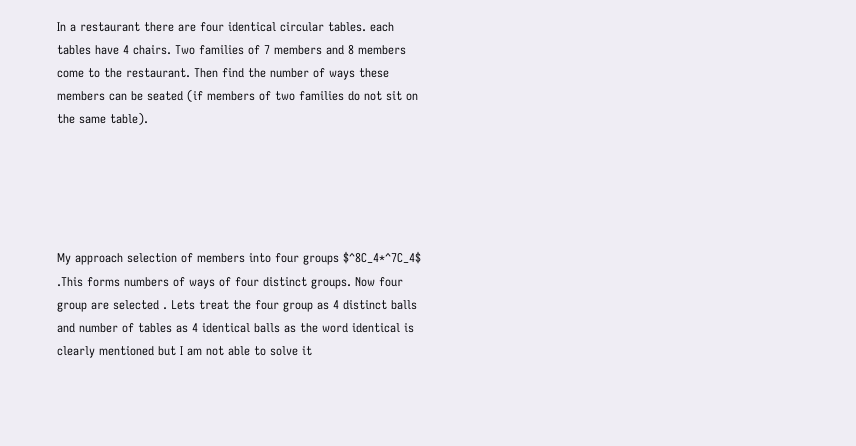In a restaurant there are four identical circular tables. each tables have 4 chairs. Two families of 7 members and 8 members come to the restaurant. Then find the number of ways these members can be seated (if members of two families do not sit on the same table).





My approach selection of members into four groups $^8C_4*^7C_4$ .This forms numbers of ways of four distinct groups. Now four group are selected . Lets treat the four group as 4 distinct balls and number of tables as 4 identical balls as the word identical is clearly mentioned but I am not able to solve it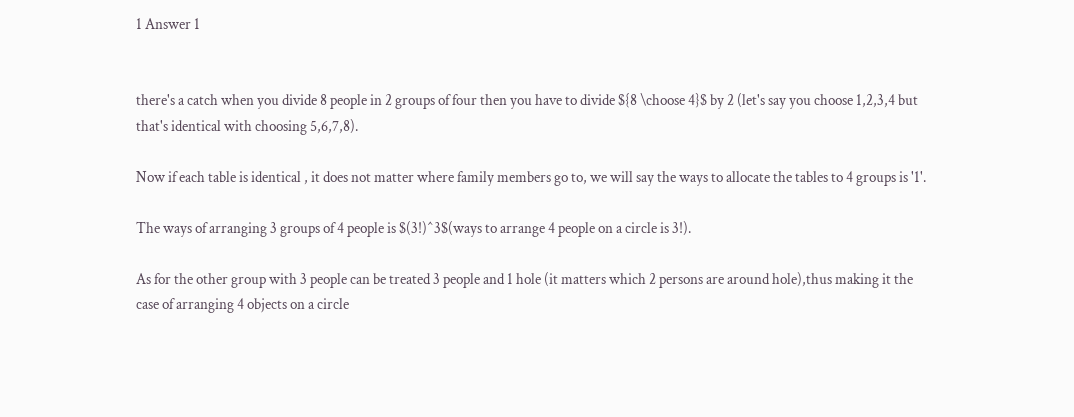1 Answer 1


there's a catch when you divide 8 people in 2 groups of four then you have to divide ${8 \choose 4}$ by 2 (let's say you choose 1,2,3,4 but that's identical with choosing 5,6,7,8).

Now if each table is identical , it does not matter where family members go to, we will say the ways to allocate the tables to 4 groups is '1'.

The ways of arranging 3 groups of 4 people is $(3!)^3$(ways to arrange 4 people on a circle is 3!).

As for the other group with 3 people can be treated 3 people and 1 hole (it matters which 2 persons are around hole),thus making it the case of arranging 4 objects on a circle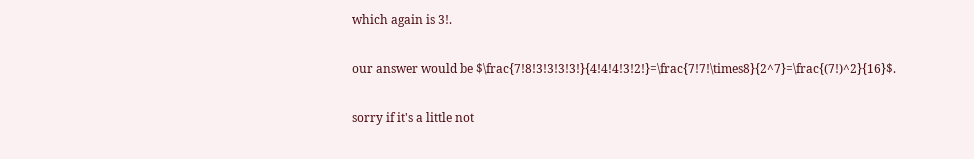which again is 3!.

our answer would be $\frac{7!8!3!3!3!3!}{4!4!4!3!2!}=\frac{7!7!\times8}{2^7}=\frac{(7!)^2}{16}$.

sorry if it's a little not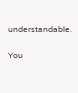understandable.


You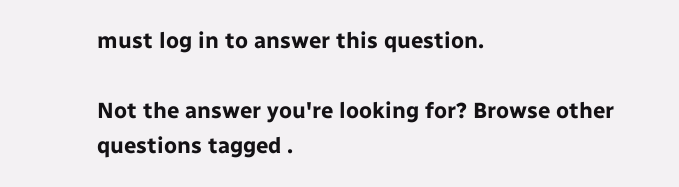must log in to answer this question.

Not the answer you're looking for? Browse other questions tagged .